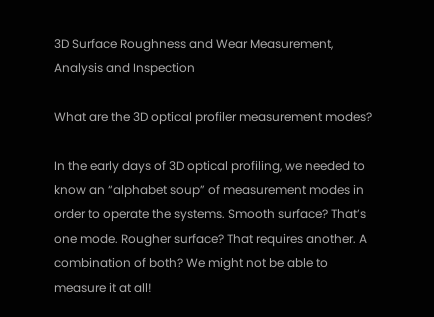3D Surface Roughness and Wear Measurement, Analysis and Inspection

What are the 3D optical profiler measurement modes?

In the early days of 3D optical profiling, we needed to know an “alphabet soup” of measurement modes in order to operate the systems. Smooth surface? That’s one mode. Rougher surface? That requires another. A combination of both? We might not be able to measure it at all!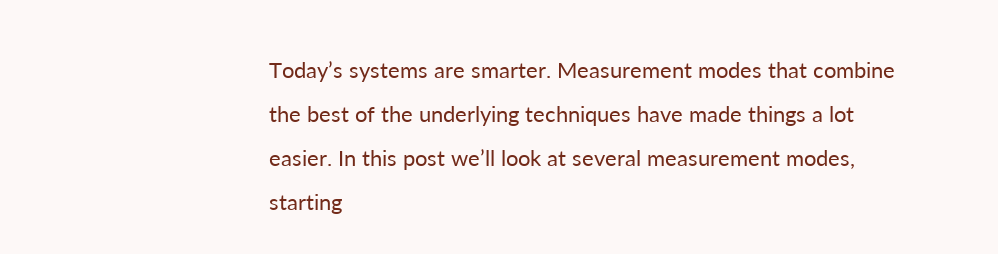Today’s systems are smarter. Measurement modes that combine the best of the underlying techniques have made things a lot easier. In this post we’ll look at several measurement modes, starting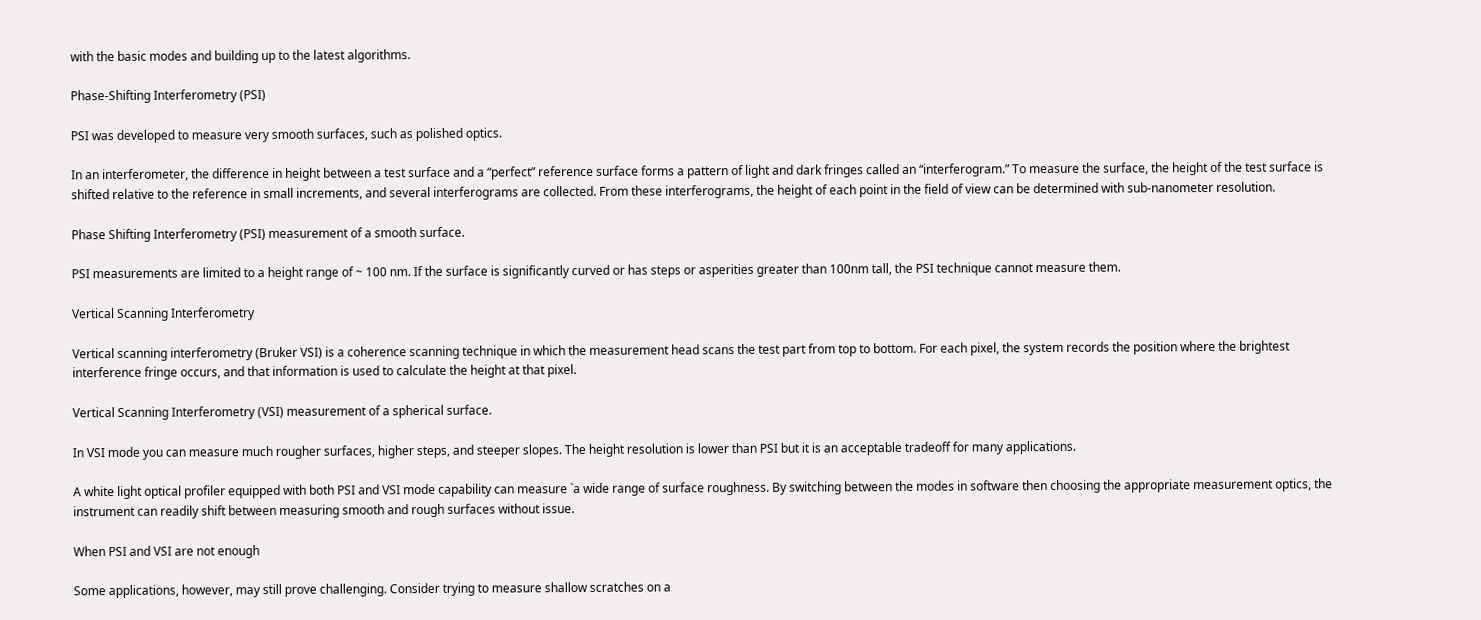with the basic modes and building up to the latest algorithms.

Phase-Shifting Interferometry (PSI)

PSI was developed to measure very smooth surfaces, such as polished optics.

In an interferometer, the difference in height between a test surface and a “perfect” reference surface forms a pattern of light and dark fringes called an “interferogram.” To measure the surface, the height of the test surface is shifted relative to the reference in small increments, and several interferograms are collected. From these interferograms, the height of each point in the field of view can be determined with sub-nanometer resolution.

Phase Shifting Interferometry (PSI) measurement of a smooth surface.

PSI measurements are limited to a height range of ~ 100 nm. If the surface is significantly curved or has steps or asperities greater than 100nm tall, the PSI technique cannot measure them.

Vertical Scanning Interferometry

Vertical scanning interferometry (Bruker VSI) is a coherence scanning technique in which the measurement head scans the test part from top to bottom. For each pixel, the system records the position where the brightest interference fringe occurs, and that information is used to calculate the height at that pixel.

Vertical Scanning Interferometry (VSI) measurement of a spherical surface.

In VSI mode you can measure much rougher surfaces, higher steps, and steeper slopes. The height resolution is lower than PSI but it is an acceptable tradeoff for many applications.

A white light optical profiler equipped with both PSI and VSI mode capability can measure `a wide range of surface roughness. By switching between the modes in software then choosing the appropriate measurement optics, the instrument can readily shift between measuring smooth and rough surfaces without issue.

When PSI and VSI are not enough

Some applications, however, may still prove challenging. Consider trying to measure shallow scratches on a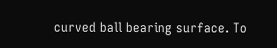curved ball bearing surface. To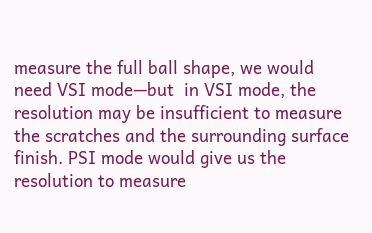measure the full ball shape, we would need VSI mode—but  in VSI mode, the resolution may be insufficient to measure the scratches and the surrounding surface finish. PSI mode would give us the resolution to measure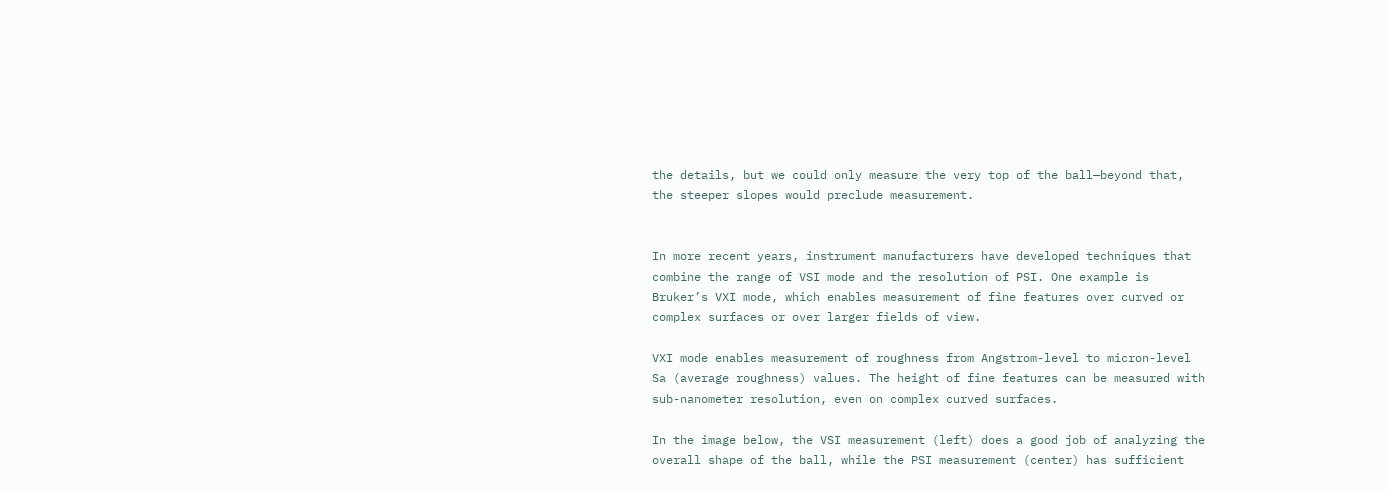the details, but we could only measure the very top of the ball—beyond that, the steeper slopes would preclude measurement.


In more recent years, instrument manufacturers have developed techniques that combine the range of VSI mode and the resolution of PSI. One example is Bruker’s VXI mode, which enables measurement of fine features over curved or complex surfaces or over larger fields of view.

VXI mode enables measurement of roughness from Angstrom-level to micron-level Sa (average roughness) values. The height of fine features can be measured with sub-nanometer resolution, even on complex curved surfaces.

In the image below, the VSI measurement (left) does a good job of analyzing the overall shape of the ball, while the PSI measurement (center) has sufficient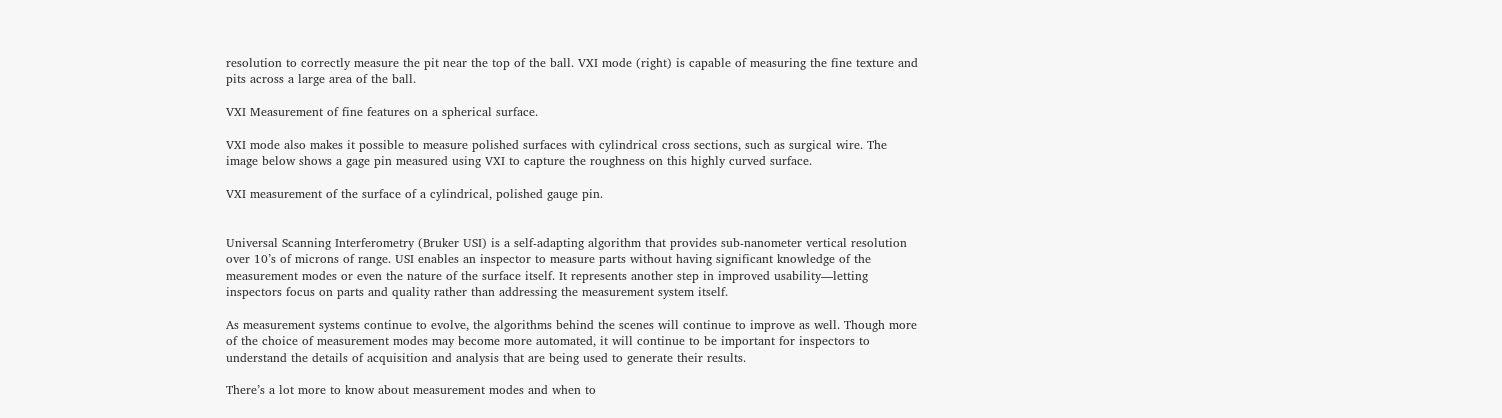resolution to correctly measure the pit near the top of the ball. VXI mode (right) is capable of measuring the fine texture and pits across a large area of the ball.

VXI Measurement of fine features on a spherical surface.

VXI mode also makes it possible to measure polished surfaces with cylindrical cross sections, such as surgical wire. The image below shows a gage pin measured using VXI to capture the roughness on this highly curved surface.

VXI measurement of the surface of a cylindrical, polished gauge pin.


Universal Scanning Interferometry (Bruker USI) is a self-adapting algorithm that provides sub-nanometer vertical resolution over 10’s of microns of range. USI enables an inspector to measure parts without having significant knowledge of the measurement modes or even the nature of the surface itself. It represents another step in improved usability—letting inspectors focus on parts and quality rather than addressing the measurement system itself.

As measurement systems continue to evolve, the algorithms behind the scenes will continue to improve as well. Though more of the choice of measurement modes may become more automated, it will continue to be important for inspectors to understand the details of acquisition and analysis that are being used to generate their results.

There’s a lot more to know about measurement modes and when to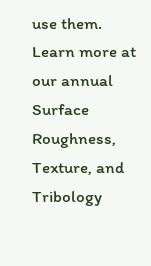use them. Learn more at our annual Surface Roughness, Texture, and Tribology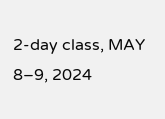2-day class, MAY 8–9, 2024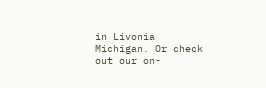in Livonia Michigan. Or check out our on-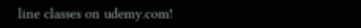line classes on udemy.com!